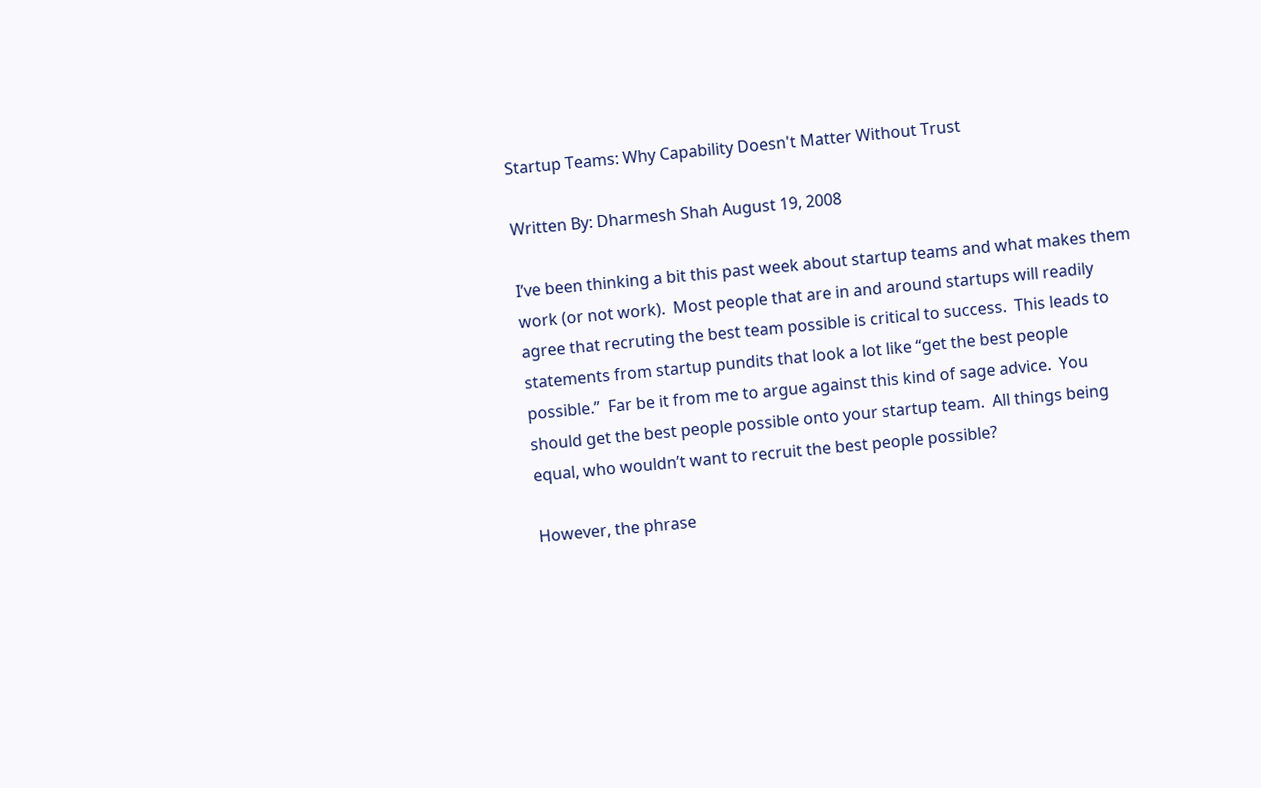Startup Teams: Why Capability Doesn't Matter Without Trust

Written By: Dharmesh Shah August 19, 2008

I’ve been thinking a bit this past week about startup teams and what makes them work (or not work).  Most people that are in and around startups will readily agree that recruting the best team possible is critical to success.  This leads to statements from startup pundits that look a lot like “get the best people possible.”  Far be it from me to argue against this kind of sage advice.  You should get the best people possible onto your startup team.  All things being equal, who wouldn’t want to recruit the best people possible?

However, the phrase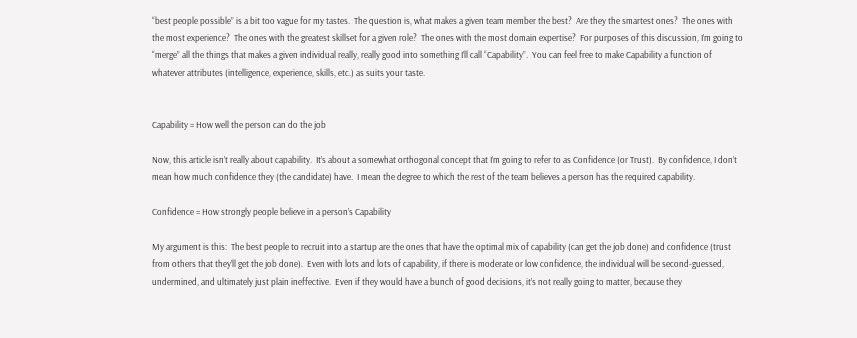“best people possible” is a bit too vague for my tastes.  The question is, what makes a given team member the best?  Are they the smartest ones?  The ones with the most experience?  The ones with the greatest skillset for a given role?  The ones with the most domain expertise?  For purposes of this discussion, I’m going to “merge” all the things that makes a given individual really, really good into something I’ll call “Capability”.  You can feel free to make Capability a function of whatever attributes (intelligence, experience, skills, etc.) as suits your taste.


Capability = How well the person can do the job

Now, this article isn’t really about capability.  It’s about a somewhat orthogonal concept that I’m going to refer to as Confidence (or Trust).  By confidence, I don’t mean how much confidence they (the candidate) have.  I mean the degree to which the rest of the team believes a person has the required capability.

Confidence = How strongly people believe in a person’s Capability

My argument is this:  The best people to recruit into a startup are the ones that have the optimal mix of capability (can get the job done) and confidence (trust from others that they’ll get the job done).  Even with lots and lots of capability, if there is moderate or low confidence, the individual will be second-guessed, undermined, and ultimately just plain ineffective.  Even if they would have a bunch of good decisions, it’s not really going to matter, because they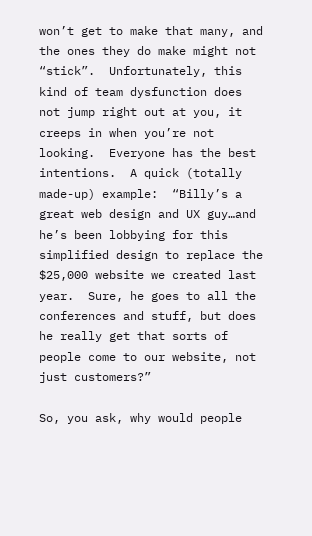won’t get to make that many, and the ones they do make might not “stick”.  Unfortunately, this kind of team dysfunction does not jump right out at you, it creeps in when you’re not looking.  Everyone has the best intentions.  A quick (totally made-up) example:  “Billy’s a great web design and UX guy…and he’s been lobbying for this simplified design to replace the $25,000 website we created last year.  Sure, he goes to all the conferences and stuff, but does he really get that sorts of people come to our website, not just customers?”

So, you ask, why would people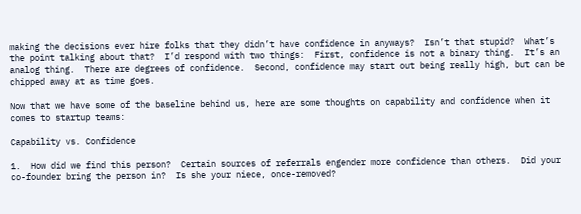making the decisions ever hire folks that they didn’t have confidence in anyways?  Isn’t that stupid?  What’s the point talking about that?  I’d respond with two things:  First, confidence is not a binary thing.  It’s an analog thing.  There are degrees of confidence.  Second, confidence may start out being really high, but can be chipped away at as time goes.

Now that we have some of the baseline behind us, here are some thoughts on capability and confidence when it comes to startup teams:

Capability vs. Confidence

1.  How did we find this person?  Certain sources of referrals engender more confidence than others.  Did your co-founder bring the person in?  Is she your niece, once-removed?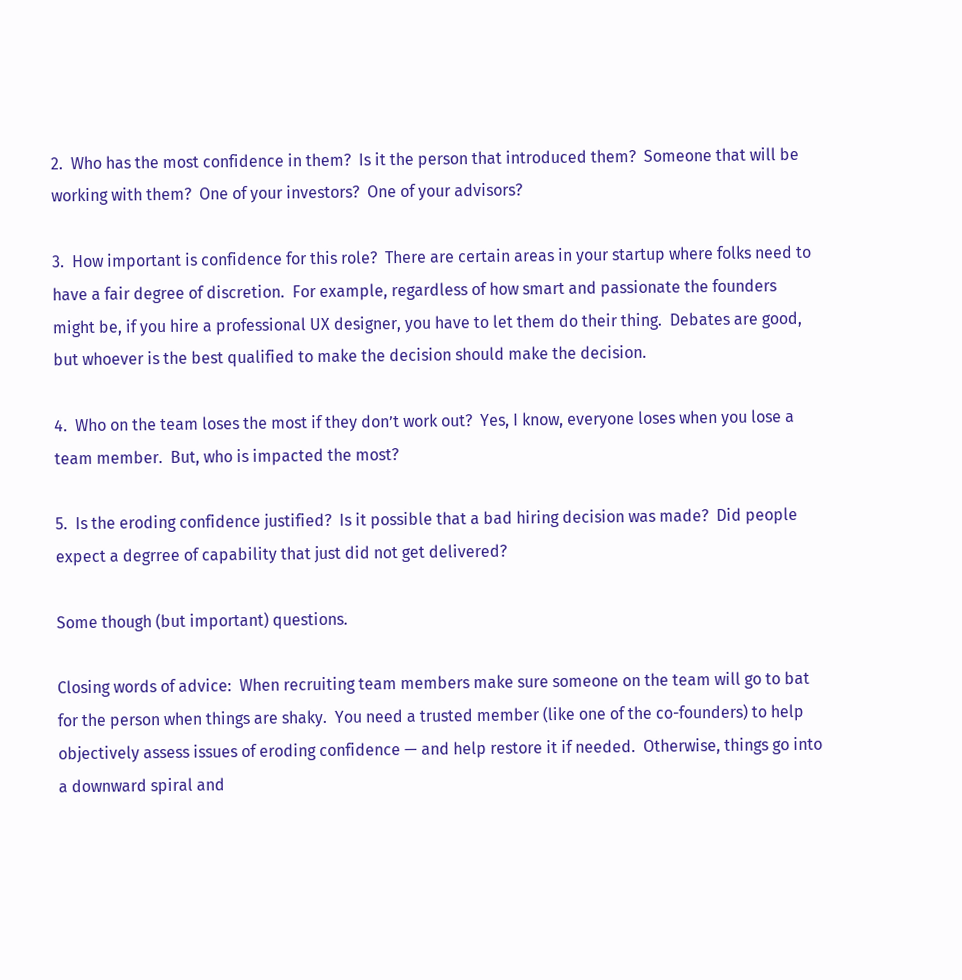2.  Who has the most confidence in them?  Is it the person that introduced them?  Someone that will be working with them?  One of your investors?  One of your advisors?

3.  How important is confidence for this role?  There are certain areas in your startup where folks need to have a fair degree of discretion.  For example, regardless of how smart and passionate the founders might be, if you hire a professional UX designer, you have to let them do their thing.  Debates are good, but whoever is the best qualified to make the decision should make the decision.

4.  Who on the team loses the most if they don’t work out?  Yes, I know, everyone loses when you lose a team member.  But, who is impacted the most?

5.  Is the eroding confidence justified?  Is it possible that a bad hiring decision was made?  Did people expect a degrree of capability that just did not get delivered?

Some though (but important) questions.

Closing words of advice:  When recruiting team members make sure someone on the team will go to bat for the person when things are shaky.  You need a trusted member (like one of the co-founders) to help objectively assess issues of eroding confidence — and help restore it if needed.  Otherwise, things go into a downward spiral and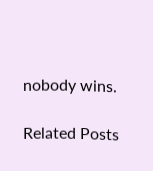nobody wins.

Related Posts